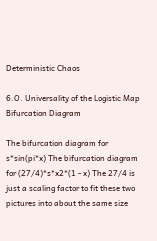Deterministic Chaos

6.O. Universality of the Logistic Map Bifurcation Diagram

The bifurcation diagram for s*sin(pi*x) The bifurcation diagram for (27/4)*s*x2*(1 - x) The 27/4 is just a scaling factor to fit these two pictures into about the same size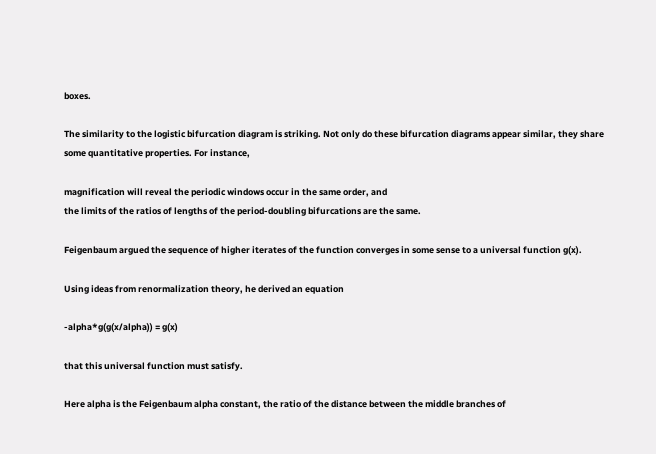boxes.

The similarity to the logistic bifurcation diagram is striking. Not only do these bifurcation diagrams appear similar, they share some quantitative properties. For instance,

magnification will reveal the periodic windows occur in the same order, and
the limits of the ratios of lengths of the period-doubling bifurcations are the same.

Feigenbaum argued the sequence of higher iterates of the function converges in some sense to a universal function g(x).

Using ideas from renormalization theory, he derived an equation

-alpha*g(g(x/alpha)) = g(x)

that this universal function must satisfy.

Here alpha is the Feigenbaum alpha constant, the ratio of the distance between the middle branches of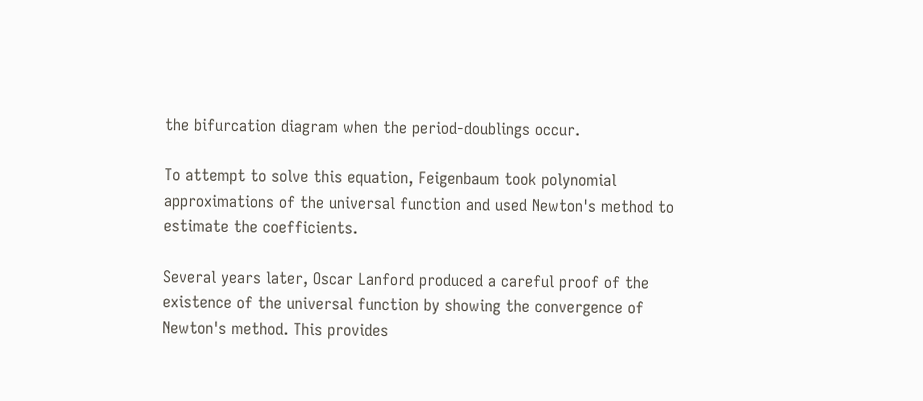the bifurcation diagram when the period-doublings occur.

To attempt to solve this equation, Feigenbaum took polynomial approximations of the universal function and used Newton's method to estimate the coefficients.

Several years later, Oscar Lanford produced a careful proof of the existence of the universal function by showing the convergence of Newton's method. This provides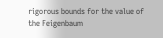rigorous bounds for the value of the Feigenbaum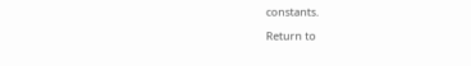constants.

Return to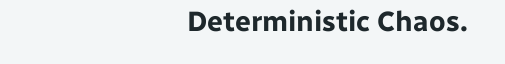Deterministic Chaos.